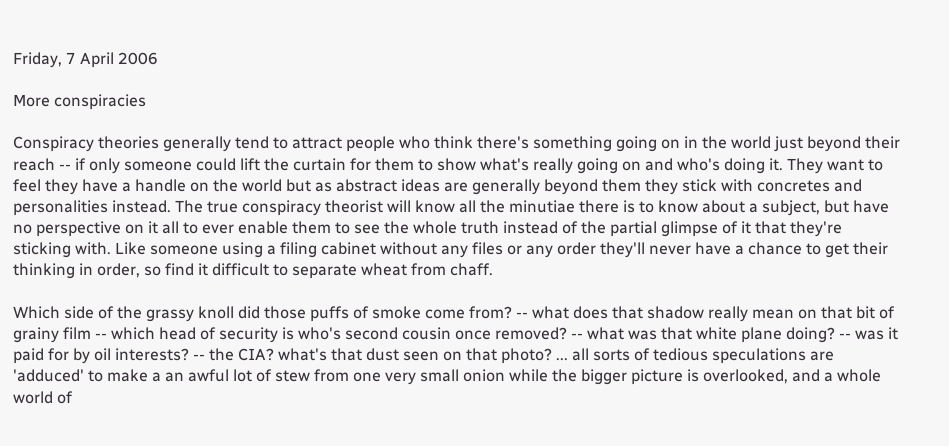Friday, 7 April 2006

More conspiracies

Conspiracy theories generally tend to attract people who think there's something going on in the world just beyond their reach -- if only someone could lift the curtain for them to show what's really going on and who's doing it. They want to feel they have a handle on the world but as abstract ideas are generally beyond them they stick with concretes and personalities instead. The true conspiracy theorist will know all the minutiae there is to know about a subject, but have no perspective on it all to ever enable them to see the whole truth instead of the partial glimpse of it that they're sticking with. Like someone using a filing cabinet without any files or any order they'll never have a chance to get their thinking in order, so find it difficult to separate wheat from chaff.

Which side of the grassy knoll did those puffs of smoke come from? -- what does that shadow really mean on that bit of grainy film -- which head of security is who's second cousin once removed? -- what was that white plane doing? -- was it paid for by oil interests? -- the CIA? what's that dust seen on that photo? ... all sorts of tedious speculations are 'adduced' to make a an awful lot of stew from one very small onion while the bigger picture is overlooked, and a whole world of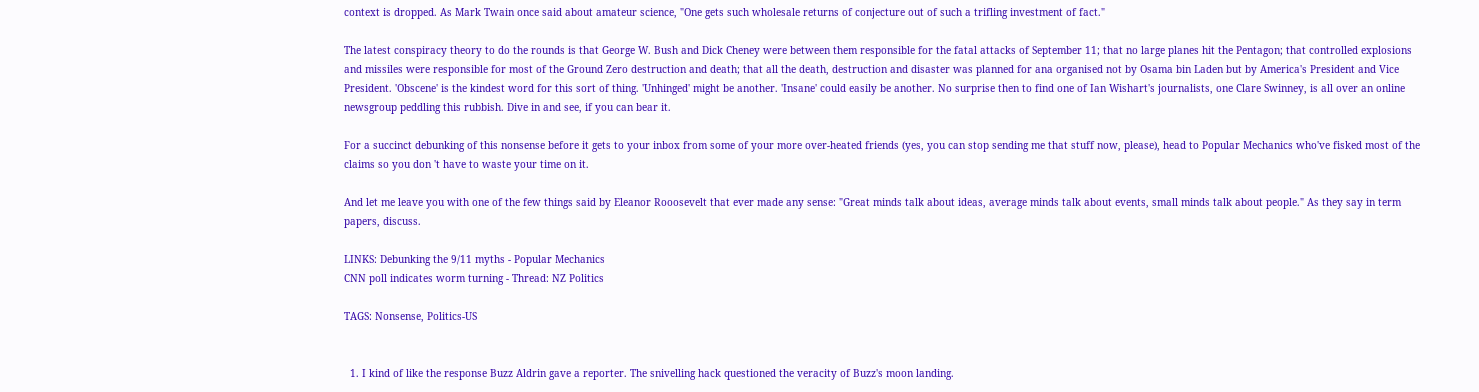context is dropped. As Mark Twain once said about amateur science, "One gets such wholesale returns of conjecture out of such a trifling investment of fact."

The latest conspiracy theory to do the rounds is that George W. Bush and Dick Cheney were between them responsible for the fatal attacks of September 11; that no large planes hit the Pentagon; that controlled explosions and missiles were responsible for most of the Ground Zero destruction and death; that all the death, destruction and disaster was planned for ana organised not by Osama bin Laden but by America's President and Vice President. 'Obscene' is the kindest word for this sort of thing. 'Unhinged' might be another. 'Insane' could easily be another. No surprise then to find one of Ian Wishart's journalists, one Clare Swinney, is all over an online newsgroup peddling this rubbish. Dive in and see, if you can bear it.

For a succinct debunking of this nonsense before it gets to your inbox from some of your more over-heated friends (yes, you can stop sending me that stuff now, please), head to Popular Mechanics who've fisked most of the claims so you don 't have to waste your time on it.

And let me leave you with one of the few things said by Eleanor Rooosevelt that ever made any sense: "Great minds talk about ideas, average minds talk about events, small minds talk about people." As they say in term papers, discuss.

LINKS: Debunking the 9/11 myths - Popular Mechanics
CNN poll indicates worm turning - Thread: NZ Politics

TAGS: Nonsense, Politics-US


  1. I kind of like the response Buzz Aldrin gave a reporter. The snivelling hack questioned the veracity of Buzz's moon landing.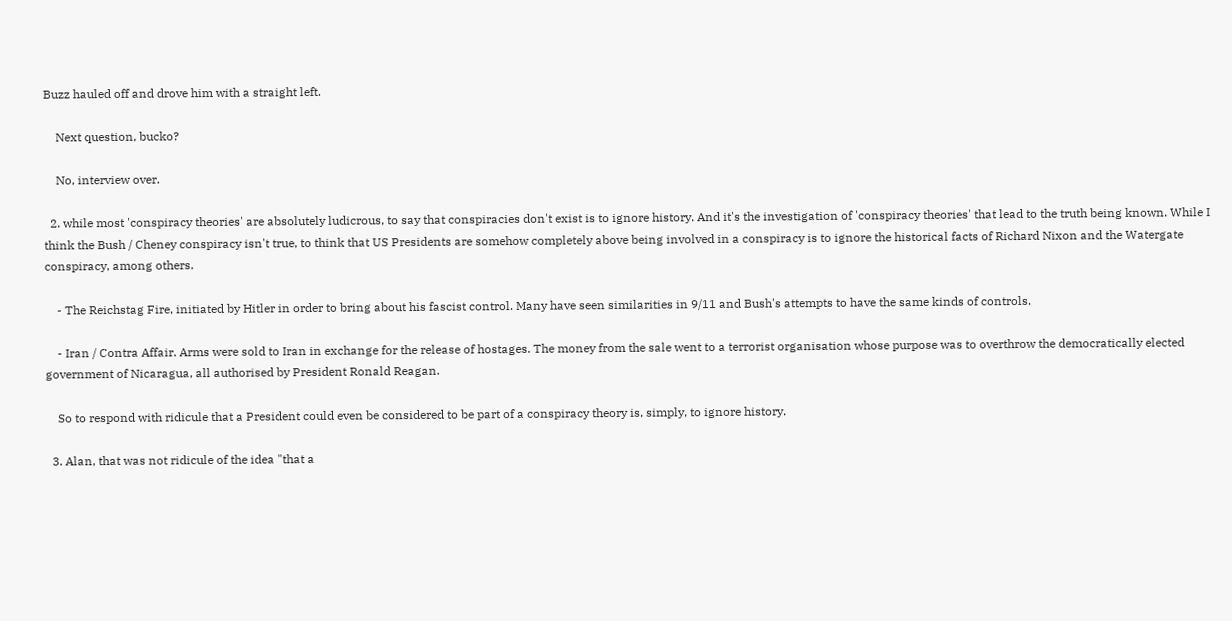Buzz hauled off and drove him with a straight left.

    Next question, bucko?

    No, interview over.

  2. while most 'conspiracy theories' are absolutely ludicrous, to say that conspiracies don't exist is to ignore history. And it's the investigation of 'conspiracy theories' that lead to the truth being known. While I think the Bush / Cheney conspiracy isn't true, to think that US Presidents are somehow completely above being involved in a conspiracy is to ignore the historical facts of Richard Nixon and the Watergate conspiracy, among others.

    - The Reichstag Fire, initiated by Hitler in order to bring about his fascist control. Many have seen similarities in 9/11 and Bush's attempts to have the same kinds of controls.

    - Iran / Contra Affair. Arms were sold to Iran in exchange for the release of hostages. The money from the sale went to a terrorist organisation whose purpose was to overthrow the democratically elected government of Nicaragua, all authorised by President Ronald Reagan.

    So to respond with ridicule that a President could even be considered to be part of a conspiracy theory is, simply, to ignore history.

  3. Alan, that was not ridicule of the idea "that a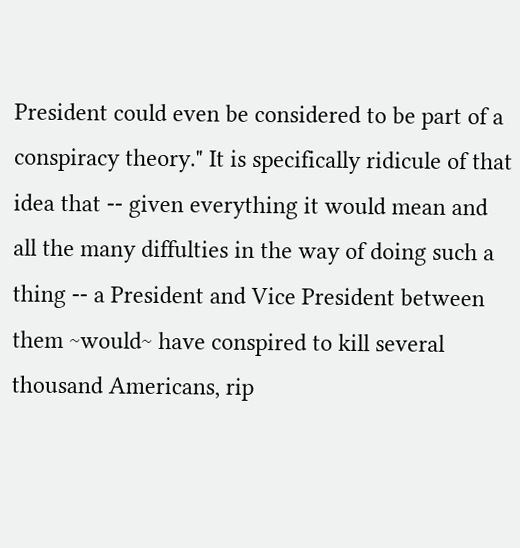President could even be considered to be part of a conspiracy theory." It is specifically ridicule of that idea that -- given everything it would mean and all the many diffulties in the way of doing such a thing -- a President and Vice President between them ~would~ have conspired to kill several thousand Americans, rip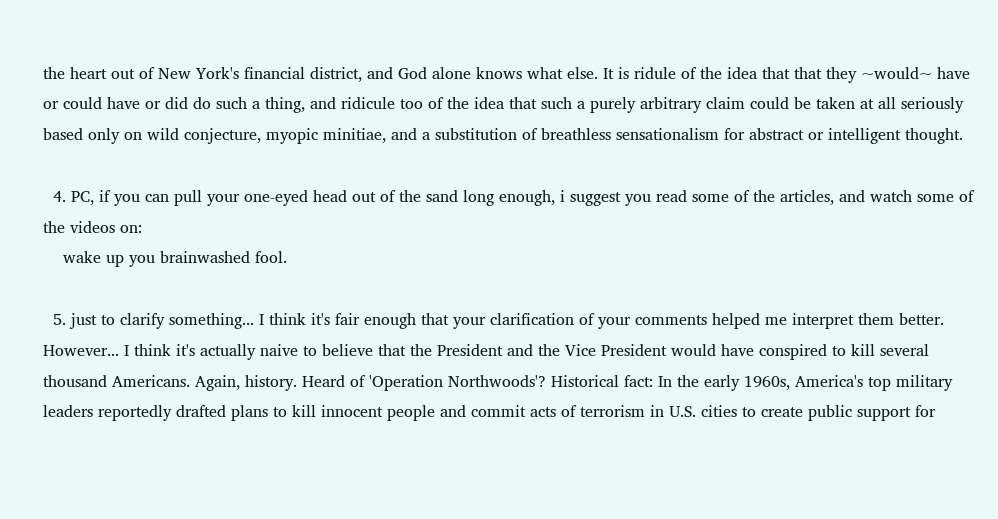the heart out of New York's financial district, and God alone knows what else. It is ridule of the idea that that they ~would~ have or could have or did do such a thing, and ridicule too of the idea that such a purely arbitrary claim could be taken at all seriously based only on wild conjecture, myopic minitiae, and a substitution of breathless sensationalism for abstract or intelligent thought.

  4. PC, if you can pull your one-eyed head out of the sand long enough, i suggest you read some of the articles, and watch some of the videos on:
    wake up you brainwashed fool.

  5. just to clarify something... I think it's fair enough that your clarification of your comments helped me interpret them better. However... I think it's actually naive to believe that the President and the Vice President would have conspired to kill several thousand Americans. Again, history. Heard of 'Operation Northwoods'? Historical fact: In the early 1960s, America's top military leaders reportedly drafted plans to kill innocent people and commit acts of terrorism in U.S. cities to create public support for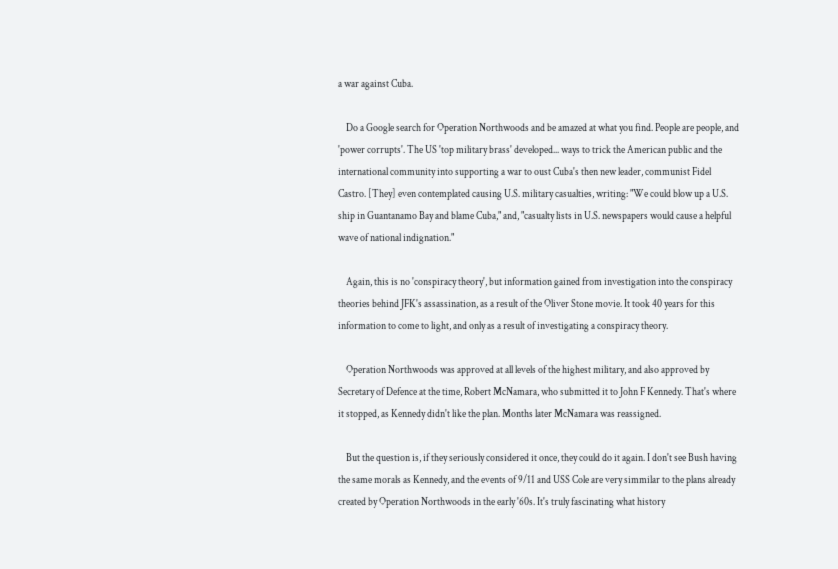a war against Cuba.

    Do a Google search for Operation Northwoods and be amazed at what you find. People are people, and 'power corrupts'. The US 'top military brass' developed... ways to trick the American public and the international community into supporting a war to oust Cuba's then new leader, communist Fidel Castro. [They] even contemplated causing U.S. military casualties, writing: "We could blow up a U.S. ship in Guantanamo Bay and blame Cuba," and, "casualty lists in U.S. newspapers would cause a helpful wave of national indignation."

    Again, this is no 'conspiracy theory', but information gained from investigation into the conspiracy theories behind JFK's assassination, as a result of the Oliver Stone movie. It took 40 years for this information to come to light, and only as a result of investigating a conspiracy theory.

    Operation Northwoods was approved at all levels of the highest military, and also approved by Secretary of Defence at the time, Robert McNamara, who submitted it to John F Kennedy. That's where it stopped, as Kennedy didn't like the plan. Months later McNamara was reassigned.

    But the question is, if they seriously considered it once, they could do it again. I don't see Bush having the same morals as Kennedy, and the events of 9/11 and USS Cole are very simmilar to the plans already created by Operation Northwoods in the early '60s. It's truly fascinating what history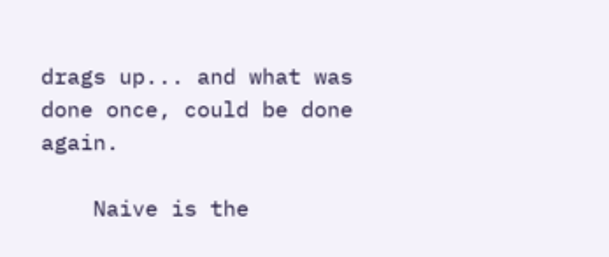drags up... and what was done once, could be done again.

    Naive is the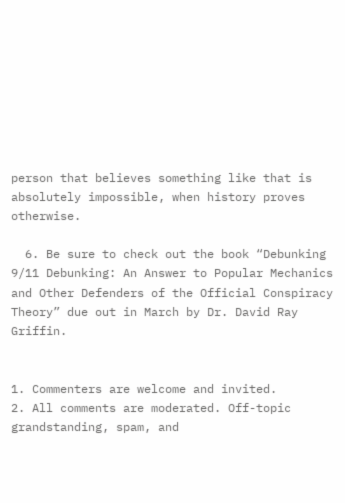person that believes something like that is absolutely impossible, when history proves otherwise.

  6. Be sure to check out the book “Debunking 9/11 Debunking: An Answer to Popular Mechanics and Other Defenders of the Official Conspiracy Theory” due out in March by Dr. David Ray Griffin.


1. Commenters are welcome and invited.
2. All comments are moderated. Off-topic grandstanding, spam, and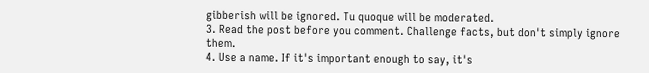gibberish will be ignored. Tu quoque will be moderated.
3. Read the post before you comment. Challenge facts, but don't simply ignore them.
4. Use a name. If it's important enough to say, it's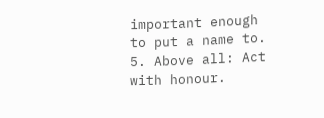important enough to put a name to.
5. Above all: Act with honour.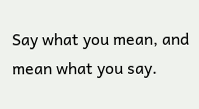Say what you mean, and mean what you say.